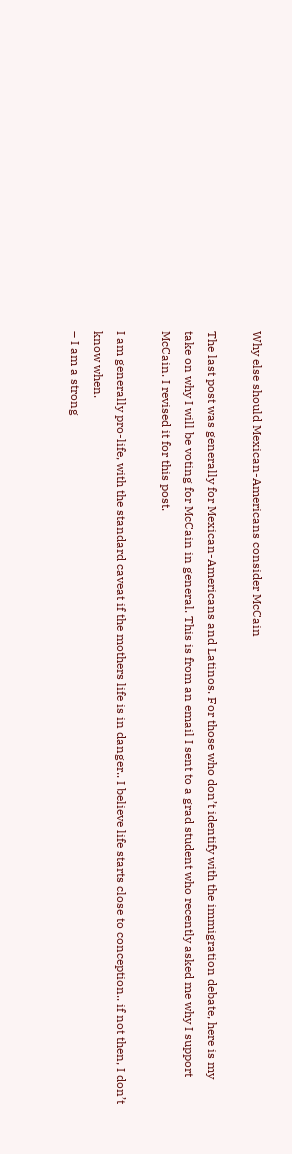Why else should Mexican-Americans consider McCain

The last post was generally for Mexican-Americans and Latinos. For those who don’t identify with the immigration debate, here is my take on why I will be voting for McCain in general. This is from an email I sent to a grad student who recently asked me why I support McCain. I revised it for this post.

I am generally pro-life, with the standard caveat if the mothers life is in danger.. I believe life starts close to conception.. if not then, I don’t know when.
– I am a strong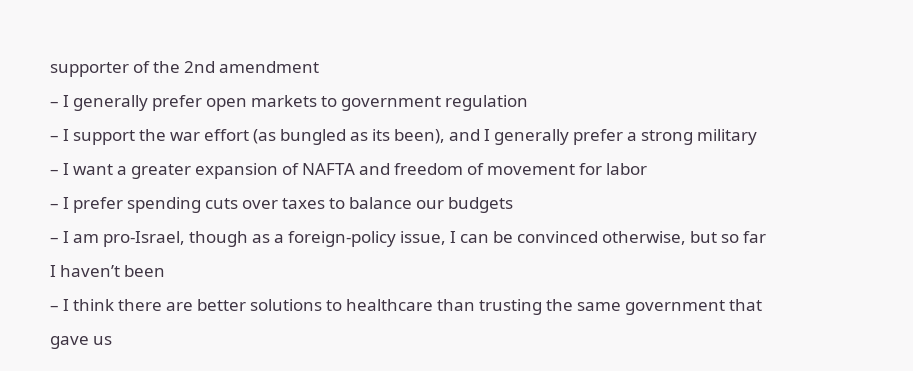supporter of the 2nd amendment
– I generally prefer open markets to government regulation
– I support the war effort (as bungled as its been), and I generally prefer a strong military
– I want a greater expansion of NAFTA and freedom of movement for labor
– I prefer spending cuts over taxes to balance our budgets
– I am pro-Israel, though as a foreign-policy issue, I can be convinced otherwise, but so far I haven’t been
– I think there are better solutions to healthcare than trusting the same government that gave us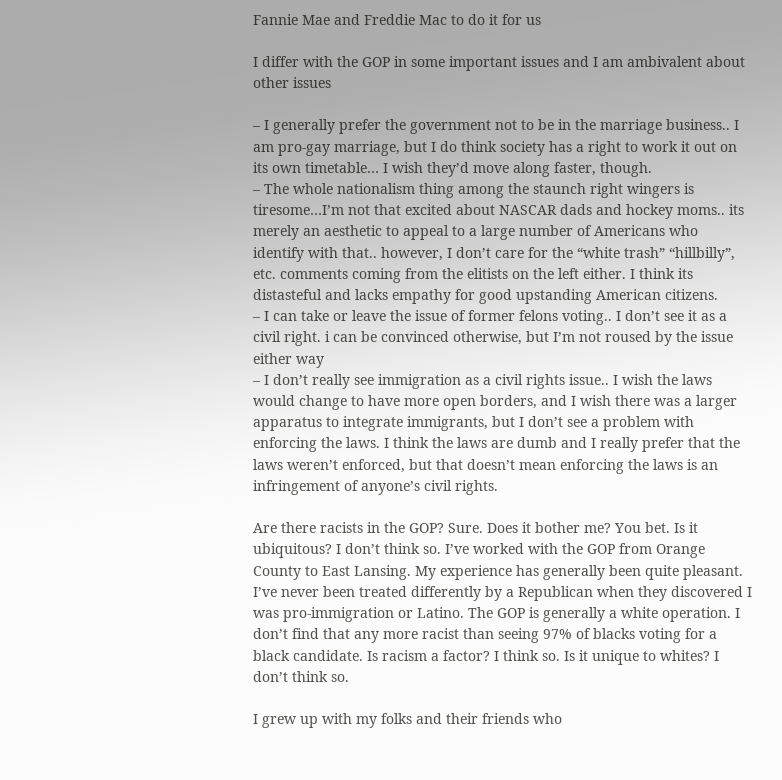Fannie Mae and Freddie Mac to do it for us

I differ with the GOP in some important issues and I am ambivalent about other issues

– I generally prefer the government not to be in the marriage business.. I am pro-gay marriage, but I do think society has a right to work it out on its own timetable… I wish they’d move along faster, though.
– The whole nationalism thing among the staunch right wingers is tiresome…I’m not that excited about NASCAR dads and hockey moms.. its merely an aesthetic to appeal to a large number of Americans who identify with that.. however, I don’t care for the “white trash” “hillbilly”, etc. comments coming from the elitists on the left either. I think its distasteful and lacks empathy for good upstanding American citizens.
– I can take or leave the issue of former felons voting.. I don’t see it as a civil right. i can be convinced otherwise, but I’m not roused by the issue either way
– I don’t really see immigration as a civil rights issue.. I wish the laws would change to have more open borders, and I wish there was a larger apparatus to integrate immigrants, but I don’t see a problem with enforcing the laws. I think the laws are dumb and I really prefer that the laws weren’t enforced, but that doesn’t mean enforcing the laws is an infringement of anyone’s civil rights.

Are there racists in the GOP? Sure. Does it bother me? You bet. Is it ubiquitous? I don’t think so. I’ve worked with the GOP from Orange County to East Lansing. My experience has generally been quite pleasant. I’ve never been treated differently by a Republican when they discovered I was pro-immigration or Latino. The GOP is generally a white operation. I don’t find that any more racist than seeing 97% of blacks voting for a black candidate. Is racism a factor? I think so. Is it unique to whites? I don’t think so.

I grew up with my folks and their friends who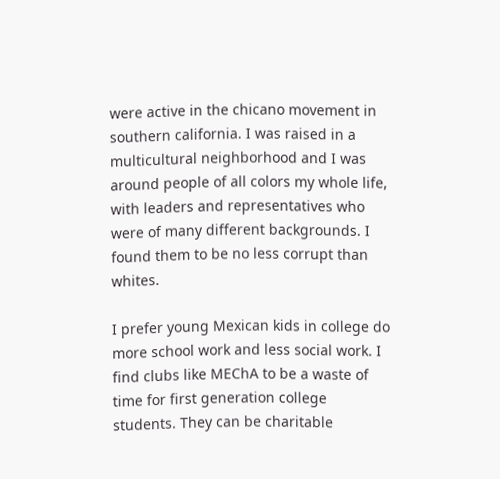were active in the chicano movement in southern california. I was raised in a multicultural neighborhood and I was around people of all colors my whole life, with leaders and representatives who were of many different backgrounds. I found them to be no less corrupt than whites.

I prefer young Mexican kids in college do more school work and less social work. I find clubs like MEChA to be a waste of time for first generation college students. They can be charitable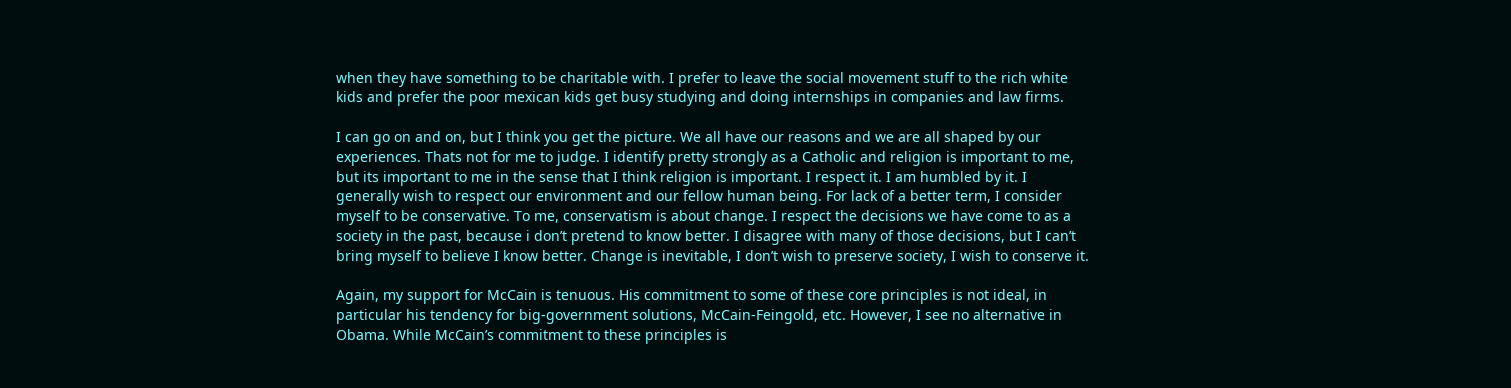when they have something to be charitable with. I prefer to leave the social movement stuff to the rich white kids and prefer the poor mexican kids get busy studying and doing internships in companies and law firms.

I can go on and on, but I think you get the picture. We all have our reasons and we are all shaped by our experiences. Thats not for me to judge. I identify pretty strongly as a Catholic and religion is important to me, but its important to me in the sense that I think religion is important. I respect it. I am humbled by it. I generally wish to respect our environment and our fellow human being. For lack of a better term, I consider myself to be conservative. To me, conservatism is about change. I respect the decisions we have come to as a society in the past, because i don’t pretend to know better. I disagree with many of those decisions, but I can’t bring myself to believe I know better. Change is inevitable, I don’t wish to preserve society, I wish to conserve it.

Again, my support for McCain is tenuous. His commitment to some of these core principles is not ideal, in particular his tendency for big-government solutions, McCain-Feingold, etc. However, I see no alternative in Obama. While McCain’s commitment to these principles is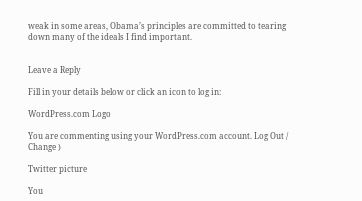weak in some areas, Obama’s principles are committed to tearing down many of the ideals I find important.


Leave a Reply

Fill in your details below or click an icon to log in:

WordPress.com Logo

You are commenting using your WordPress.com account. Log Out / Change )

Twitter picture

You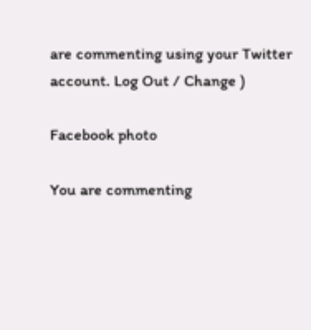are commenting using your Twitter account. Log Out / Change )

Facebook photo

You are commenting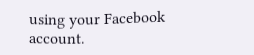using your Facebook account.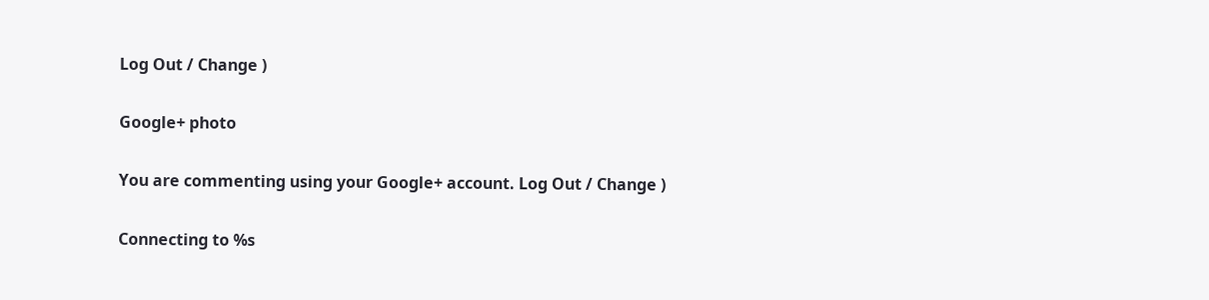Log Out / Change )

Google+ photo

You are commenting using your Google+ account. Log Out / Change )

Connecting to %s